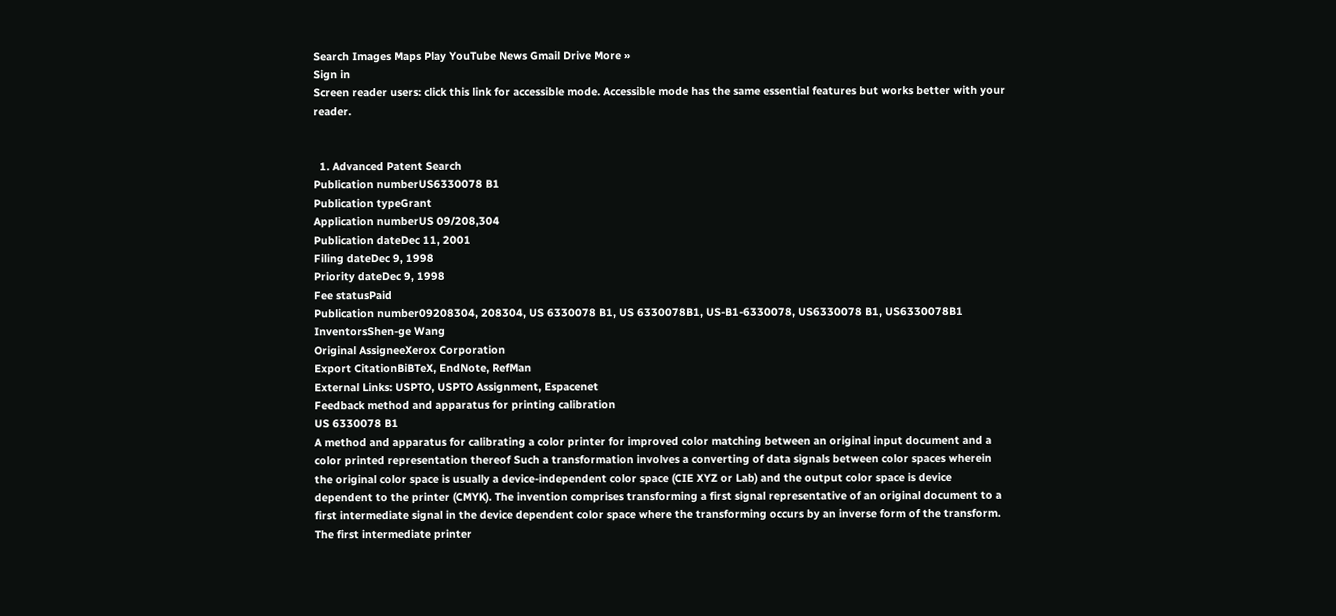Search Images Maps Play YouTube News Gmail Drive More »
Sign in
Screen reader users: click this link for accessible mode. Accessible mode has the same essential features but works better with your reader.


  1. Advanced Patent Search
Publication numberUS6330078 B1
Publication typeGrant
Application numberUS 09/208,304
Publication dateDec 11, 2001
Filing dateDec 9, 1998
Priority dateDec 9, 1998
Fee statusPaid
Publication number09208304, 208304, US 6330078 B1, US 6330078B1, US-B1-6330078, US6330078 B1, US6330078B1
InventorsShen-ge Wang
Original AssigneeXerox Corporation
Export CitationBiBTeX, EndNote, RefMan
External Links: USPTO, USPTO Assignment, Espacenet
Feedback method and apparatus for printing calibration
US 6330078 B1
A method and apparatus for calibrating a color printer for improved color matching between an original input document and a color printed representation thereof Such a transformation involves a converting of data signals between color spaces wherein the original color space is usually a device-independent color space (CIE XYZ or Lab) and the output color space is device dependent to the printer (CMYK). The invention comprises transforming a first signal representative of an original document to a first intermediate signal in the device dependent color space where the transforming occurs by an inverse form of the transform. The first intermediate printer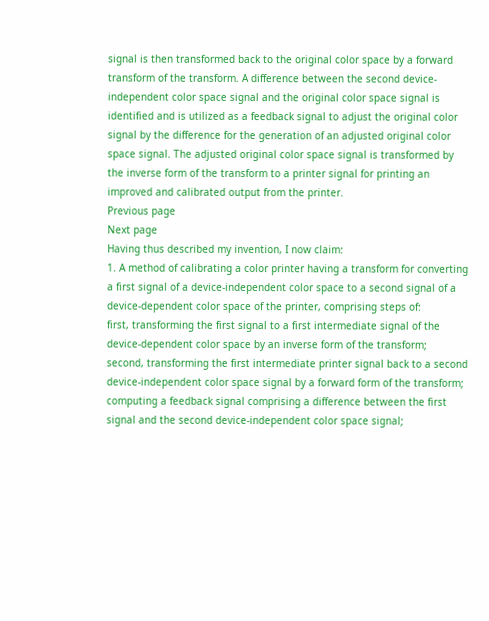signal is then transformed back to the original color space by a forward transform of the transform. A difference between the second device-independent color space signal and the original color space signal is identified and is utilized as a feedback signal to adjust the original color signal by the difference for the generation of an adjusted original color space signal. The adjusted original color space signal is transformed by the inverse form of the transform to a printer signal for printing an improved and calibrated output from the printer.
Previous page
Next page
Having thus described my invention, I now claim:
1. A method of calibrating a color printer having a transform for converting a first signal of a device-independent color space to a second signal of a device-dependent color space of the printer, comprising steps of:
first, transforming the first signal to a first intermediate signal of the device-dependent color space by an inverse form of the transform;
second, transforming the first intermediate printer signal back to a second device-independent color space signal by a forward form of the transform;
computing a feedback signal comprising a difference between the first signal and the second device-independent color space signal;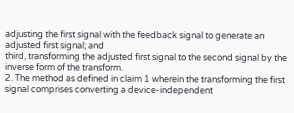adjusting the first signal with the feedback signal to generate an adjusted first signal; and
third, transforming the adjusted first signal to the second signal by the inverse form of the transform.
2. The method as defined in claim 1 wherein the transforming the first signal comprises converting a device-independent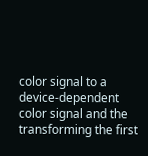color signal to a device-dependent color signal and the transforming the first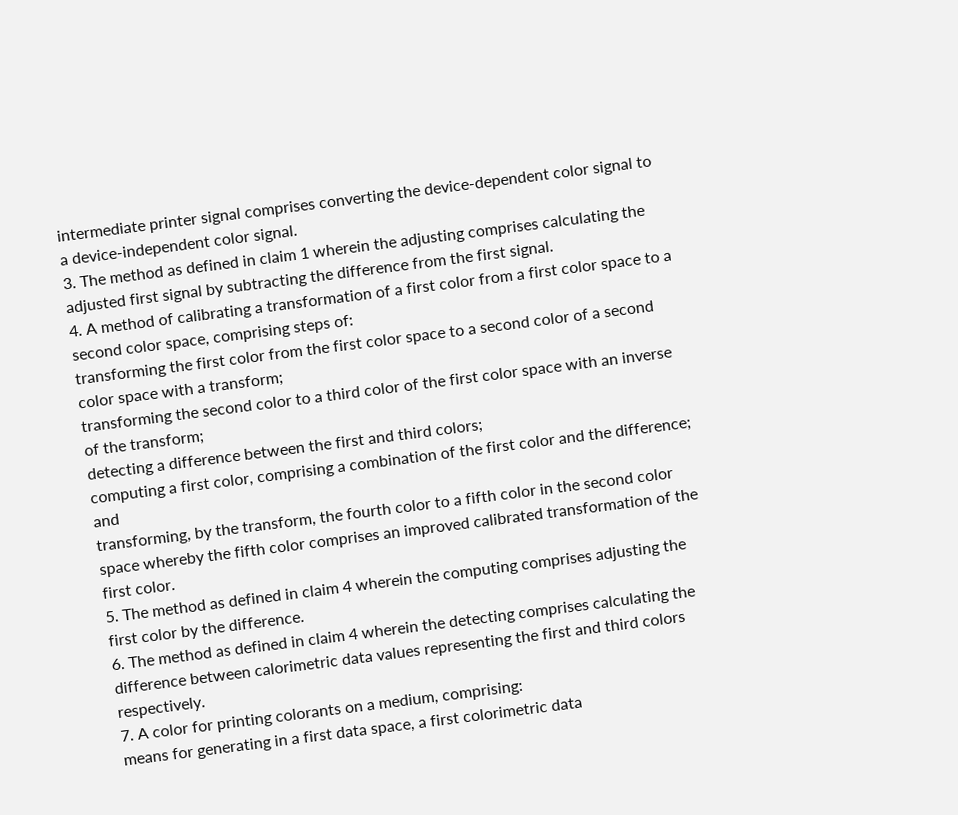intermediate printer signal comprises converting the device-dependent color signal to a device-independent color signal.
3. The method as defined in claim 1 wherein the adjusting comprises calculating the adjusted first signal by subtracting the difference from the first signal.
4. A method of calibrating a transformation of a first color from a first color space to a second color space, comprising steps of:
transforming the first color from the first color space to a second color of a second color space with a transform;
transforming the second color to a third color of the first color space with an inverse of the transform;
detecting a difference between the first and third colors;
computing a first color, comprising a combination of the first color and the difference; and
transforming, by the transform, the fourth color to a fifth color in the second color space whereby the fifth color comprises an improved calibrated transformation of the first color.
5. The method as defined in claim 4 wherein the computing comprises adjusting the first color by the difference.
6. The method as defined in claim 4 wherein the detecting comprises calculating the difference between calorimetric data values representing the first and third colors respectively.
7. A color for printing colorants on a medium, comprising:
means for generating in a first data space, a first colorimetric data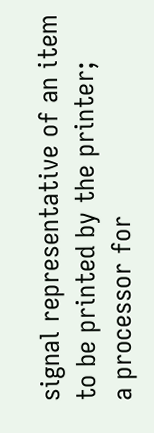signal representative of an item to be printed by the printer;
a processor for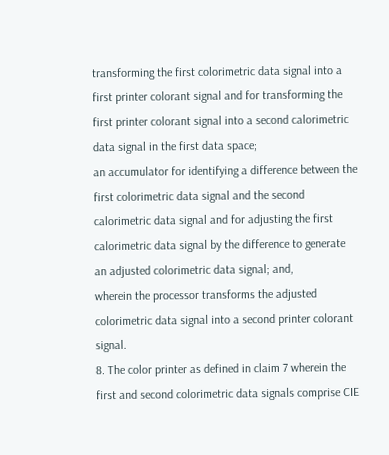transforming the first colorimetric data signal into a first printer colorant signal and for transforming the first printer colorant signal into a second calorimetric data signal in the first data space;
an accumulator for identifying a difference between the first colorimetric data signal and the second calorimetric data signal and for adjusting the first calorimetric data signal by the difference to generate an adjusted colorimetric data signal; and,
wherein the processor transforms the adjusted colorimetric data signal into a second printer colorant signal.
8. The color printer as defined in claim 7 wherein the first and second colorimetric data signals comprise CIE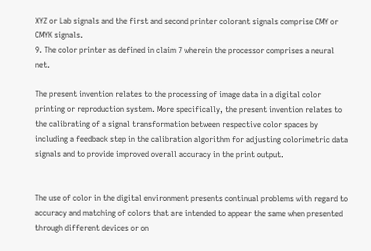XYZ or Lab signals and the first and second printer colorant signals comprise CMY or CMYK signals.
9. The color printer as defined in claim 7 wherein the processor comprises a neural net.

The present invention relates to the processing of image data in a digital color printing or reproduction system. More specifically, the present invention relates to the calibrating of a signal transformation between respective color spaces by including a feedback step in the calibration algorithm for adjusting colorimetric data signals and to provide improved overall accuracy in the print output.


The use of color in the digital environment presents continual problems with regard to accuracy and matching of colors that are intended to appear the same when presented through different devices or on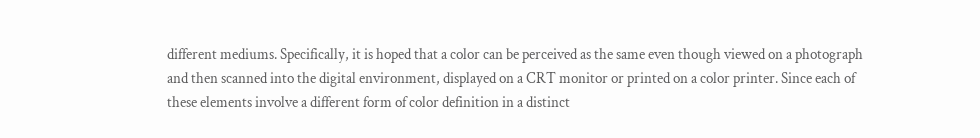different mediums. Specifically, it is hoped that a color can be perceived as the same even though viewed on a photograph and then scanned into the digital environment, displayed on a CRT monitor or printed on a color printer. Since each of these elements involve a different form of color definition in a distinct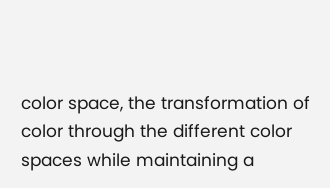color space, the transformation of color through the different color spaces while maintaining a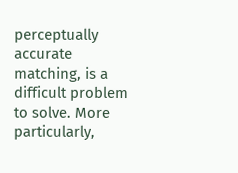perceptually accurate matching, is a difficult problem to solve. More particularly,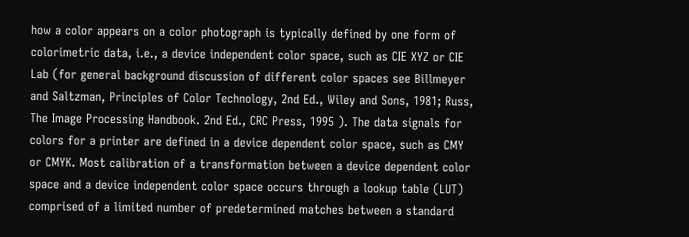how a color appears on a color photograph is typically defined by one form of colorimetric data, i.e., a device independent color space, such as CIE XYZ or CIE Lab (for general background discussion of different color spaces see Billmeyer and Saltzman, Principles of Color Technology, 2nd Ed., Wiley and Sons, 1981; Russ, The Image Processing Handbook. 2nd Ed., CRC Press, 1995 ). The data signals for colors for a printer are defined in a device dependent color space, such as CMY or CMYK. Most calibration of a transformation between a device dependent color space and a device independent color space occurs through a lookup table (LUT) comprised of a limited number of predetermined matches between a standard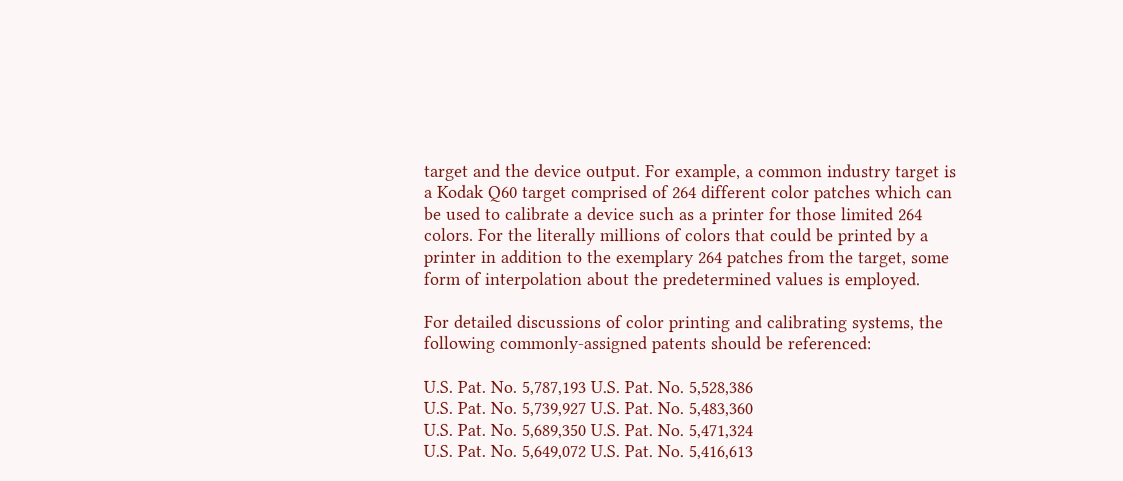target and the device output. For example, a common industry target is a Kodak Q60 target comprised of 264 different color patches which can be used to calibrate a device such as a printer for those limited 264 colors. For the literally millions of colors that could be printed by a printer in addition to the exemplary 264 patches from the target, some form of interpolation about the predetermined values is employed.

For detailed discussions of color printing and calibrating systems, the following commonly-assigned patents should be referenced:

U.S. Pat. No. 5,787,193 U.S. Pat. No. 5,528,386
U.S. Pat. No. 5,739,927 U.S. Pat. No. 5,483,360
U.S. Pat. No. 5,689,350 U.S. Pat. No. 5,471,324
U.S. Pat. No. 5,649,072 U.S. Pat. No. 5,416,613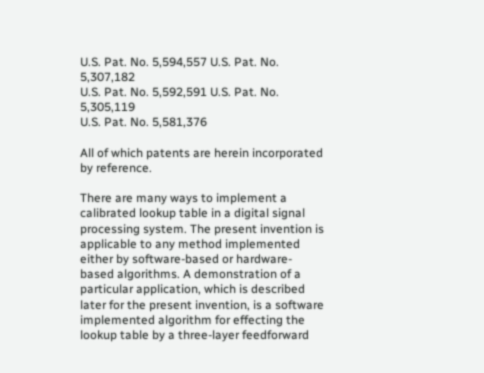U.S. Pat. No. 5,594,557 U.S. Pat. No. 5,307,182
U.S. Pat. No. 5,592,591 U.S. Pat. No. 5,305,119
U.S. Pat. No. 5,581,376

All of which patents are herein incorporated by reference.

There are many ways to implement a calibrated lookup table in a digital signal processing system. The present invention is applicable to any method implemented either by software-based or hardware-based algorithms. A demonstration of a particular application, which is described later for the present invention, is a software implemented algorithm for effecting the lookup table by a three-layer feedforward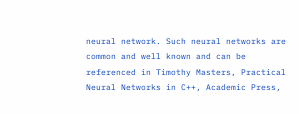neural network. Such neural networks are common and well known and can be referenced in Timothy Masters, Practical Neural Networks in C++, Academic Press,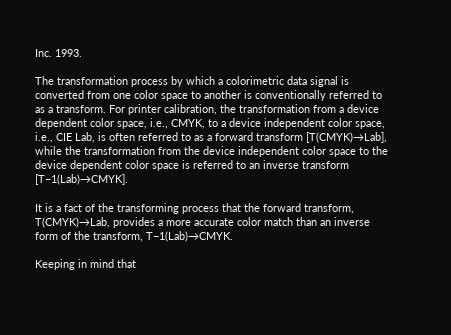Inc. 1993.

The transformation process by which a colorimetric data signal is converted from one color space to another is conventionally referred to as a transform. For printer calibration, the transformation from a device dependent color space, i.e., CMYK, to a device independent color space, i.e., CIE Lab, is often referred to as a forward transform [T(CMYK)→Lab], while the transformation from the device independent color space to the device dependent color space is referred to an inverse transform [T−1(Lab)→CMYK].

It is a fact of the transforming process that the forward transform, T(CMYK)→Lab, provides a more accurate color match than an inverse form of the transform, T−1(Lab)→CMYK.

Keeping in mind that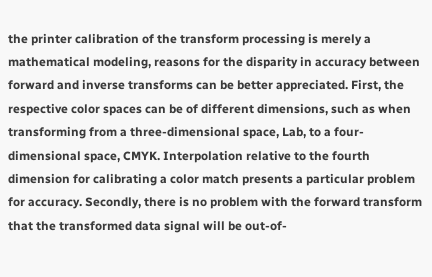the printer calibration of the transform processing is merely a mathematical modeling, reasons for the disparity in accuracy between forward and inverse transforms can be better appreciated. First, the respective color spaces can be of different dimensions, such as when transforming from a three-dimensional space, Lab, to a four-dimensional space, CMYK. Interpolation relative to the fourth dimension for calibrating a color match presents a particular problem for accuracy. Secondly, there is no problem with the forward transform that the transformed data signal will be out-of-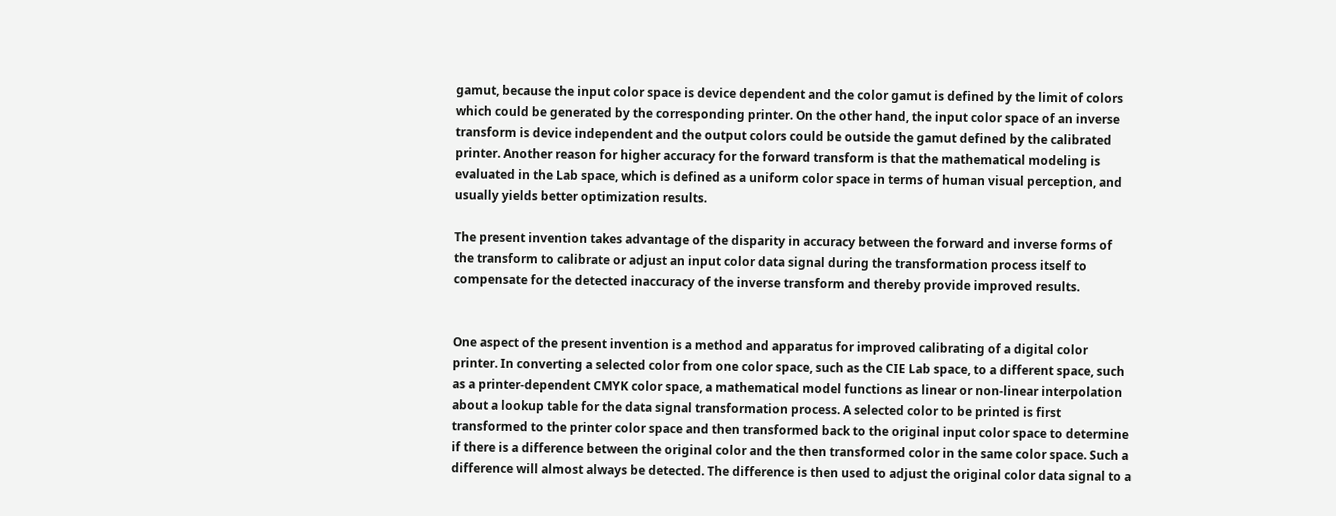gamut, because the input color space is device dependent and the color gamut is defined by the limit of colors which could be generated by the corresponding printer. On the other hand, the input color space of an inverse transform is device independent and the output colors could be outside the gamut defined by the calibrated printer. Another reason for higher accuracy for the forward transform is that the mathematical modeling is evaluated in the Lab space, which is defined as a uniform color space in terms of human visual perception, and usually yields better optimization results.

The present invention takes advantage of the disparity in accuracy between the forward and inverse forms of the transform to calibrate or adjust an input color data signal during the transformation process itself to compensate for the detected inaccuracy of the inverse transform and thereby provide improved results.


One aspect of the present invention is a method and apparatus for improved calibrating of a digital color printer. In converting a selected color from one color space, such as the CIE Lab space, to a different space, such as a printer-dependent CMYK color space, a mathematical model functions as linear or non-linear interpolation about a lookup table for the data signal transformation process. A selected color to be printed is first transformed to the printer color space and then transformed back to the original input color space to determine if there is a difference between the original color and the then transformed color in the same color space. Such a difference will almost always be detected. The difference is then used to adjust the original color data signal to a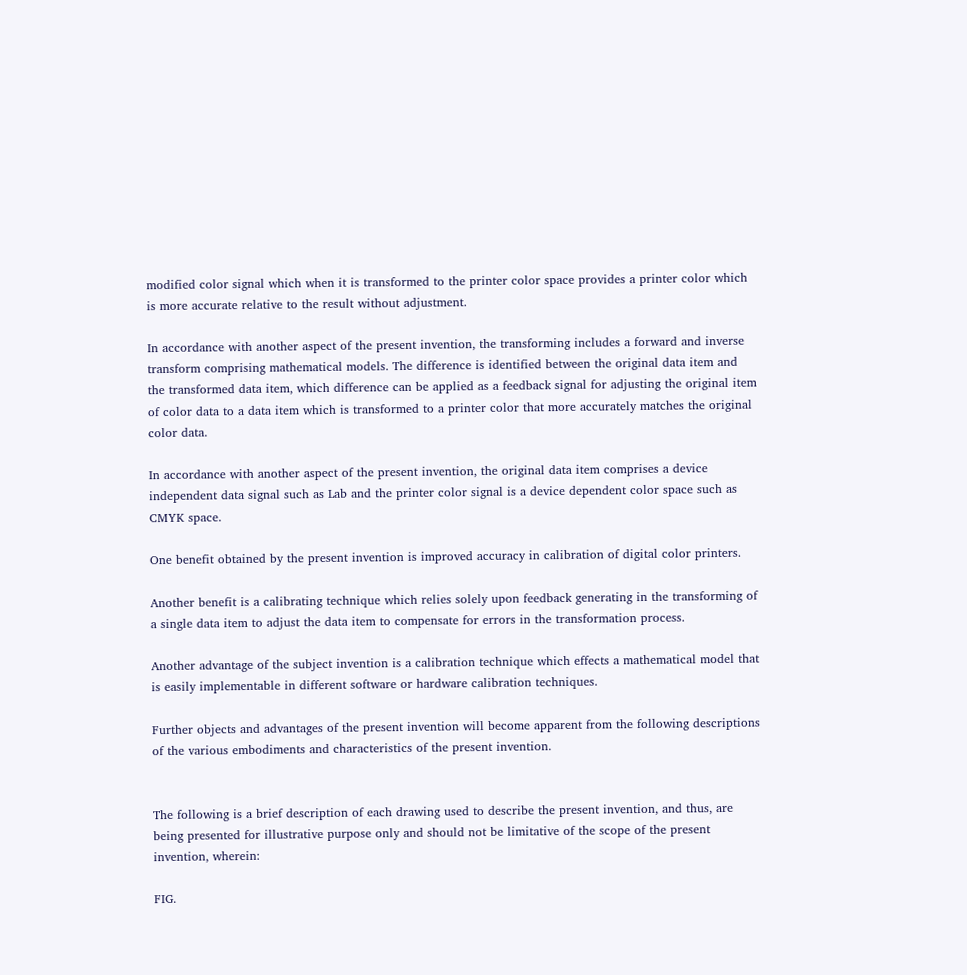modified color signal which when it is transformed to the printer color space provides a printer color which is more accurate relative to the result without adjustment.

In accordance with another aspect of the present invention, the transforming includes a forward and inverse transform comprising mathematical models. The difference is identified between the original data item and the transformed data item, which difference can be applied as a feedback signal for adjusting the original item of color data to a data item which is transformed to a printer color that more accurately matches the original color data.

In accordance with another aspect of the present invention, the original data item comprises a device independent data signal such as Lab and the printer color signal is a device dependent color space such as CMYK space.

One benefit obtained by the present invention is improved accuracy in calibration of digital color printers.

Another benefit is a calibrating technique which relies solely upon feedback generating in the transforming of a single data item to adjust the data item to compensate for errors in the transformation process.

Another advantage of the subject invention is a calibration technique which effects a mathematical model that is easily implementable in different software or hardware calibration techniques.

Further objects and advantages of the present invention will become apparent from the following descriptions of the various embodiments and characteristics of the present invention.


The following is a brief description of each drawing used to describe the present invention, and thus, are being presented for illustrative purpose only and should not be limitative of the scope of the present invention, wherein:

FIG.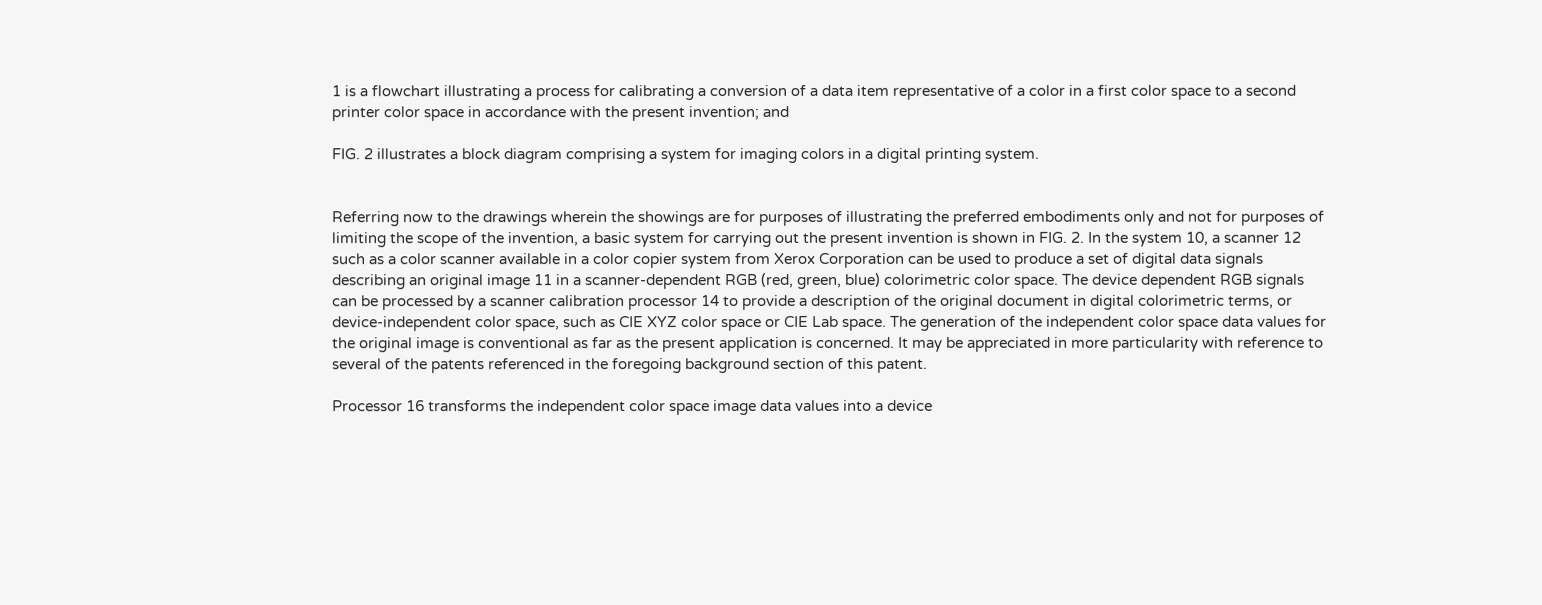1 is a flowchart illustrating a process for calibrating a conversion of a data item representative of a color in a first color space to a second printer color space in accordance with the present invention; and

FIG. 2 illustrates a block diagram comprising a system for imaging colors in a digital printing system.


Referring now to the drawings wherein the showings are for purposes of illustrating the preferred embodiments only and not for purposes of limiting the scope of the invention, a basic system for carrying out the present invention is shown in FIG. 2. In the system 10, a scanner 12 such as a color scanner available in a color copier system from Xerox Corporation can be used to produce a set of digital data signals describing an original image 11 in a scanner-dependent RGB (red, green, blue) colorimetric color space. The device dependent RGB signals can be processed by a scanner calibration processor 14 to provide a description of the original document in digital colorimetric terms, or device-independent color space, such as CIE XYZ color space or CIE Lab space. The generation of the independent color space data values for the original image is conventional as far as the present application is concerned. It may be appreciated in more particularity with reference to several of the patents referenced in the foregoing background section of this patent.

Processor 16 transforms the independent color space image data values into a device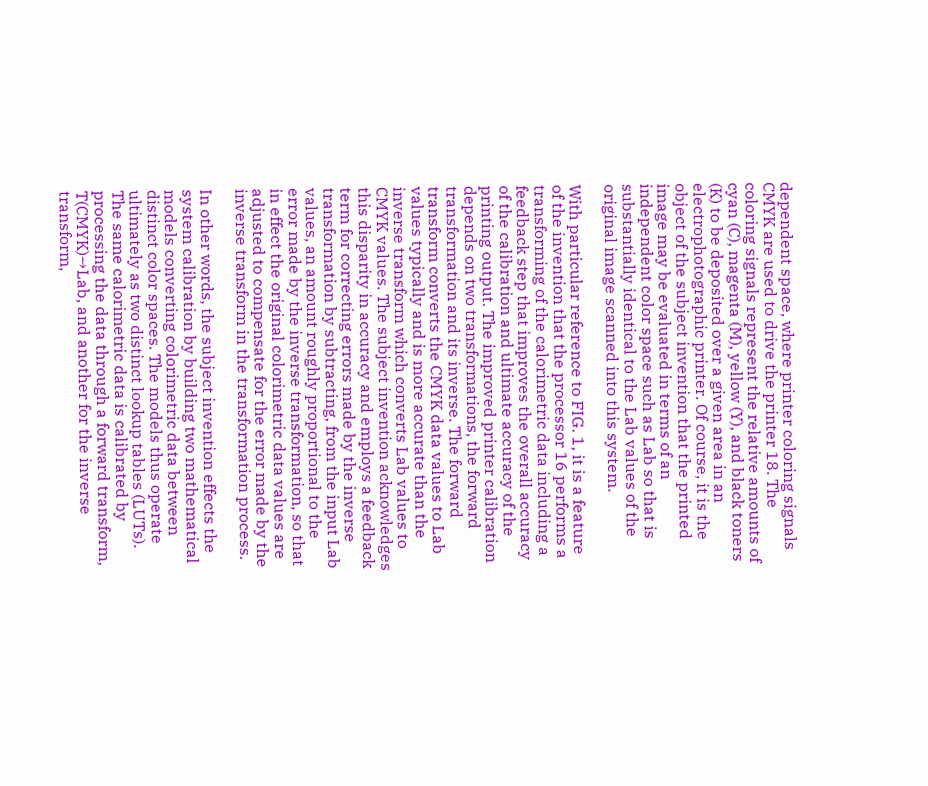dependent space, where printer coloring signals CMYK are used to drive the printer 18. The coloring signals represent the relative amounts of cyan (C), magenta (M), yellow (Y), and black toners (K) to be deposited over a given area in an electrophotographic printer. Of course, it is the object of the subject invention that the printed image may be evaluated in terms of an independent color space such as Lab so that is substantially identical to the Lab values of the original image scanned into this system.

With particular reference to FIG. 1, it is a feature of the invention that the processor 16 performs a transforming of the calorimetric data including a feedback step that improves the overall accuracy of the calibration and ultimate accuracy of the printing output. The improved printer calibration depends on two transformations, the forward transformation and its inverse. The forward transform converts the CMYK data values to Lab values typically and is more accurate than the inverse transform which converts Lab values to CMYK values. The subject invention acknowledges this disparity in accuracy and employs a feedback term for correcting errors made by the inverse transformation by subtracting, from the input Lab values, an amount roughly proportional to the error made by the inverse transformation, so that in effect the original colorimetric data values are adjusted to compensate for the error made by the inverse transform in the transformation process.

In other words, the subject invention effects the system calibration by building two mathematical models converting colorimetric data between distinct color spaces. The models thus operate ultimately as two distinct lookup tables (LUTs). The same calorimetric data is calibrated by processing the data through a forward transform, T(CMYK)→Lab, and another for the inverse transform,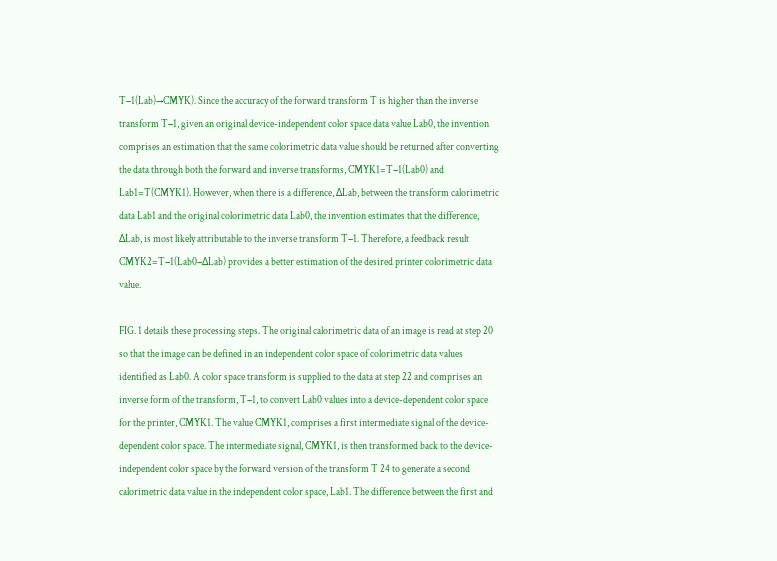T−1(Lab)→CMYK). Since the accuracy of the forward transform T is higher than the inverse transform T−1, given an original device-independent color space data value Lab0, the invention comprises an estimation that the same colorimetric data value should be returned after converting the data through both the forward and inverse transforms, CMYK1=T−1(Lab0) and Lab1=T(CMYK1). However, when there is a difference, ΔLab, between the transform calorimetric data Lab1 and the original colorimetric data Lab0, the invention estimates that the difference, ΔLab, is most likely attributable to the inverse transform T−1. Therefore, a feedback result CMYK2=T−1(Lab0−ΔLab) provides a better estimation of the desired printer colorimetric data value.

FIG. 1 details these processing steps. The original calorimetric data of an image is read at step 20 so that the image can be defined in an independent color space of colorimetric data values identified as Lab0. A color space transform is supplied to the data at step 22 and comprises an inverse form of the transform, T−1, to convert Lab0 values into a device-dependent color space for the printer, CMYK1. The value CMYK1, comprises a first intermediate signal of the device-dependent color space. The intermediate signal, CMYK1, is then transformed back to the device-independent color space by the forward version of the transform T 24 to generate a second calorimetric data value in the independent color space, Lab1. The difference between the first and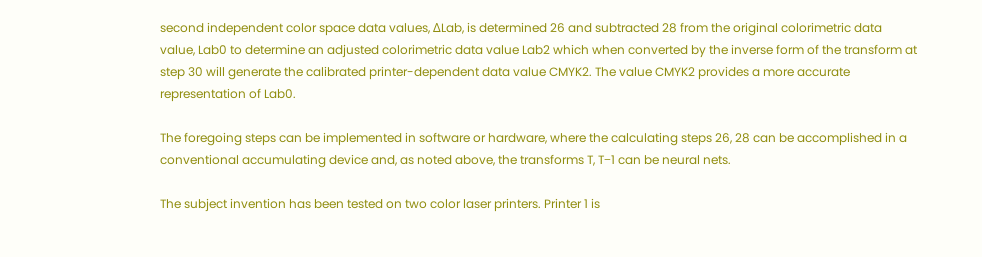second independent color space data values, ΔLab, is determined 26 and subtracted 28 from the original colorimetric data value, Lab0 to determine an adjusted colorimetric data value Lab2 which when converted by the inverse form of the transform at step 30 will generate the calibrated printer-dependent data value CMYK2. The value CMYK2 provides a more accurate representation of Lab0.

The foregoing steps can be implemented in software or hardware, where the calculating steps 26, 28 can be accomplished in a conventional accumulating device and, as noted above, the transforms T, T−1 can be neural nets.

The subject invention has been tested on two color laser printers. Printer 1 is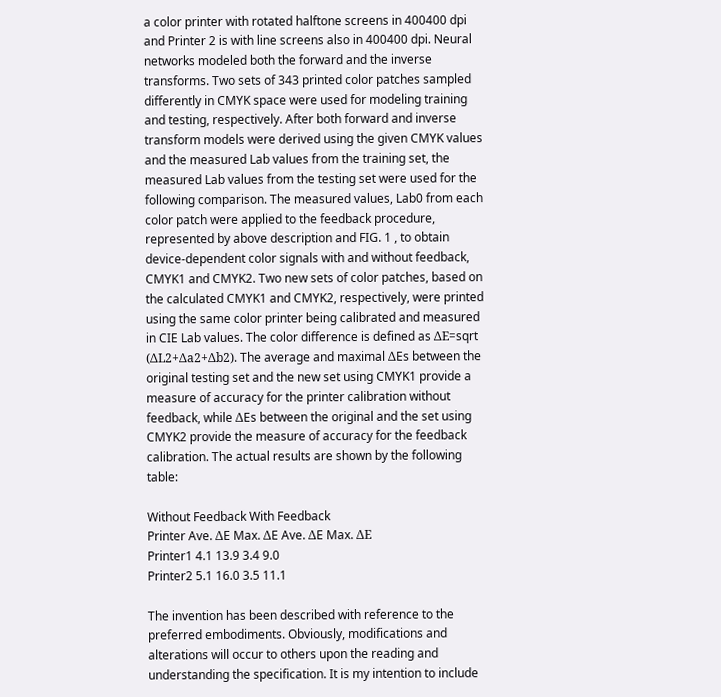a color printer with rotated halftone screens in 400400 dpi and Printer 2 is with line screens also in 400400 dpi. Neural networks modeled both the forward and the inverse transforms. Two sets of 343 printed color patches sampled differently in CMYK space were used for modeling training and testing, respectively. After both forward and inverse transform models were derived using the given CMYK values and the measured Lab values from the training set, the measured Lab values from the testing set were used for the following comparison. The measured values, Lab0 from each color patch were applied to the feedback procedure, represented by above description and FIG. 1 , to obtain device-dependent color signals with and without feedback, CMYK1 and CMYK2. Two new sets of color patches, based on the calculated CMYK1 and CMYK2, respectively, were printed using the same color printer being calibrated and measured in CIE Lab values. The color difference is defined as ΔE=sqrt (ΔL2+Δa2+Δb2). The average and maximal ΔEs between the original testing set and the new set using CMYK1 provide a measure of accuracy for the printer calibration without feedback, while ΔEs between the original and the set using CMYK2 provide the measure of accuracy for the feedback calibration. The actual results are shown by the following table:

Without Feedback With Feedback
Printer Ave. ΔE Max. ΔE Ave. ΔE Max. ΔE
Printer1 4.1 13.9 3.4 9.0
Printer2 5.1 16.0 3.5 11.1

The invention has been described with reference to the preferred embodiments. Obviously, modifications and alterations will occur to others upon the reading and understanding the specification. It is my intention to include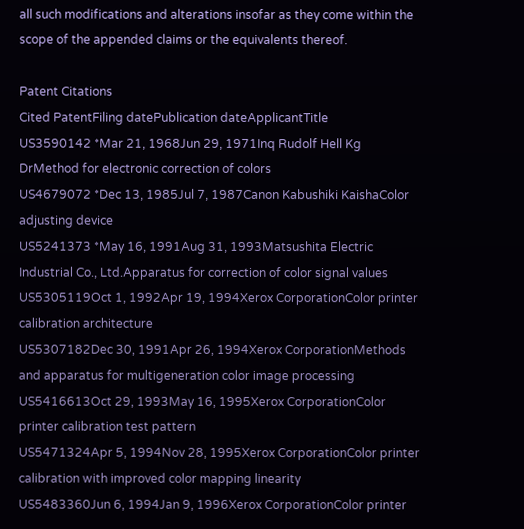all such modifications and alterations insofar as they come within the scope of the appended claims or the equivalents thereof.

Patent Citations
Cited PatentFiling datePublication dateApplicantTitle
US3590142 *Mar 21, 1968Jun 29, 1971Inq Rudolf Hell Kg DrMethod for electronic correction of colors
US4679072 *Dec 13, 1985Jul 7, 1987Canon Kabushiki KaishaColor adjusting device
US5241373 *May 16, 1991Aug 31, 1993Matsushita Electric Industrial Co., Ltd.Apparatus for correction of color signal values
US5305119Oct 1, 1992Apr 19, 1994Xerox CorporationColor printer calibration architecture
US5307182Dec 30, 1991Apr 26, 1994Xerox CorporationMethods and apparatus for multigeneration color image processing
US5416613Oct 29, 1993May 16, 1995Xerox CorporationColor printer calibration test pattern
US5471324Apr 5, 1994Nov 28, 1995Xerox CorporationColor printer calibration with improved color mapping linearity
US5483360Jun 6, 1994Jan 9, 1996Xerox CorporationColor printer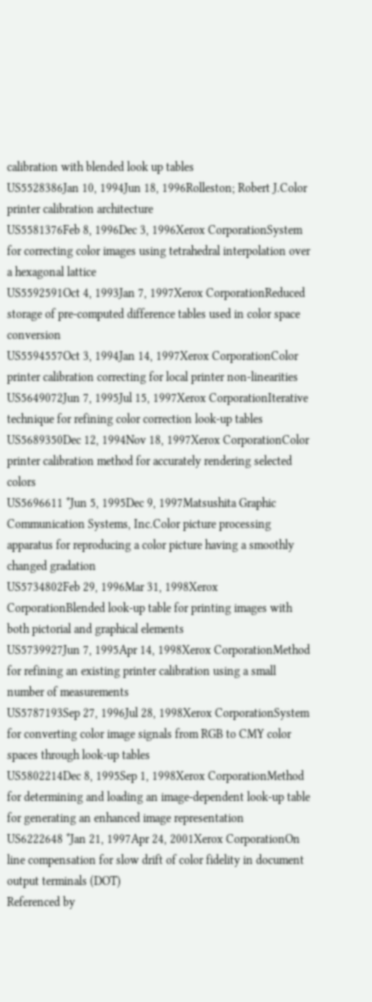calibration with blended look up tables
US5528386Jan 10, 1994Jun 18, 1996Rolleston; Robert J.Color printer calibration architecture
US5581376Feb 8, 1996Dec 3, 1996Xerox CorporationSystem for correcting color images using tetrahedral interpolation over a hexagonal lattice
US5592591Oct 4, 1993Jan 7, 1997Xerox CorporationReduced storage of pre-computed difference tables used in color space conversion
US5594557Oct 3, 1994Jan 14, 1997Xerox CorporationColor printer calibration correcting for local printer non-linearities
US5649072Jun 7, 1995Jul 15, 1997Xerox CorporationIterative technique for refining color correction look-up tables
US5689350Dec 12, 1994Nov 18, 1997Xerox CorporationColor printer calibration method for accurately rendering selected colors
US5696611 *Jun 5, 1995Dec 9, 1997Matsushita Graphic Communication Systems, Inc.Color picture processing apparatus for reproducing a color picture having a smoothly changed gradation
US5734802Feb 29, 1996Mar 31, 1998Xerox CorporationBlended look-up table for printing images with both pictorial and graphical elements
US5739927Jun 7, 1995Apr 14, 1998Xerox CorporationMethod for refining an existing printer calibration using a small number of measurements
US5787193Sep 27, 1996Jul 28, 1998Xerox CorporationSystem for converting color image signals from RGB to CMY color spaces through look-up tables
US5802214Dec 8, 1995Sep 1, 1998Xerox CorporationMethod for determining and loading an image-dependent look-up table for generating an enhanced image representation
US6222648 *Jan 21, 1997Apr 24, 2001Xerox CorporationOn line compensation for slow drift of color fidelity in document output terminals (DOT)
Referenced by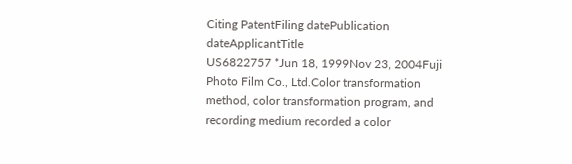Citing PatentFiling datePublication dateApplicantTitle
US6822757 *Jun 18, 1999Nov 23, 2004Fuji Photo Film Co., Ltd.Color transformation method, color transformation program, and recording medium recorded a color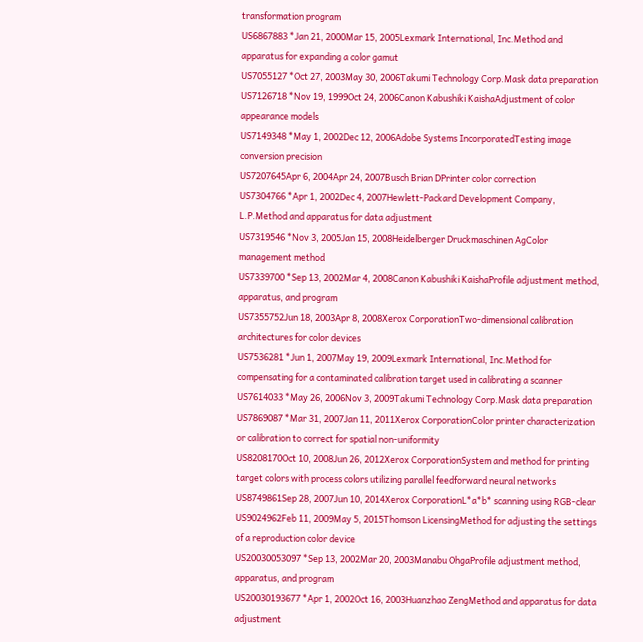transformation program
US6867883 *Jan 21, 2000Mar 15, 2005Lexmark International, Inc.Method and apparatus for expanding a color gamut
US7055127 *Oct 27, 2003May 30, 2006Takumi Technology Corp.Mask data preparation
US7126718 *Nov 19, 1999Oct 24, 2006Canon Kabushiki KaishaAdjustment of color appearance models
US7149348 *May 1, 2002Dec 12, 2006Adobe Systems IncorporatedTesting image conversion precision
US7207645Apr 6, 2004Apr 24, 2007Busch Brian DPrinter color correction
US7304766 *Apr 1, 2002Dec 4, 2007Hewlett-Packard Development Company, L.P.Method and apparatus for data adjustment
US7319546 *Nov 3, 2005Jan 15, 2008Heidelberger Druckmaschinen AgColor management method
US7339700 *Sep 13, 2002Mar 4, 2008Canon Kabushiki KaishaProfile adjustment method, apparatus, and program
US7355752Jun 18, 2003Apr 8, 2008Xerox CorporationTwo-dimensional calibration architectures for color devices
US7536281 *Jun 1, 2007May 19, 2009Lexmark International, Inc.Method for compensating for a contaminated calibration target used in calibrating a scanner
US7614033 *May 26, 2006Nov 3, 2009Takumi Technology Corp.Mask data preparation
US7869087 *Mar 31, 2007Jan 11, 2011Xerox CorporationColor printer characterization or calibration to correct for spatial non-uniformity
US8208170Oct 10, 2008Jun 26, 2012Xerox CorporationSystem and method for printing target colors with process colors utilizing parallel feedforward neural networks
US8749861Sep 28, 2007Jun 10, 2014Xerox CorporationL*a*b* scanning using RGB-clear
US9024962Feb 11, 2009May 5, 2015Thomson LicensingMethod for adjusting the settings of a reproduction color device
US20030053097 *Sep 13, 2002Mar 20, 2003Manabu OhgaProfile adjustment method, apparatus, and program
US20030193677 *Apr 1, 2002Oct 16, 2003Huanzhao ZengMethod and apparatus for data adjustment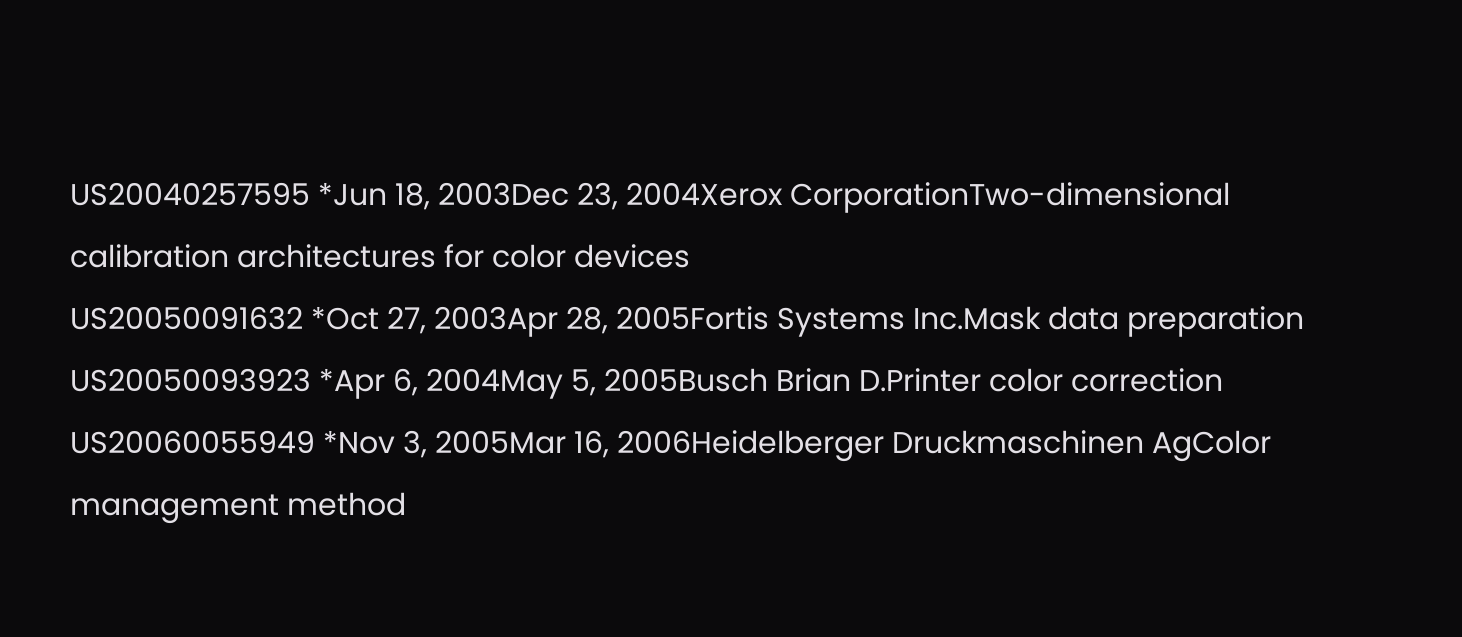US20040257595 *Jun 18, 2003Dec 23, 2004Xerox CorporationTwo-dimensional calibration architectures for color devices
US20050091632 *Oct 27, 2003Apr 28, 2005Fortis Systems Inc.Mask data preparation
US20050093923 *Apr 6, 2004May 5, 2005Busch Brian D.Printer color correction
US20060055949 *Nov 3, 2005Mar 16, 2006Heidelberger Druckmaschinen AgColor management method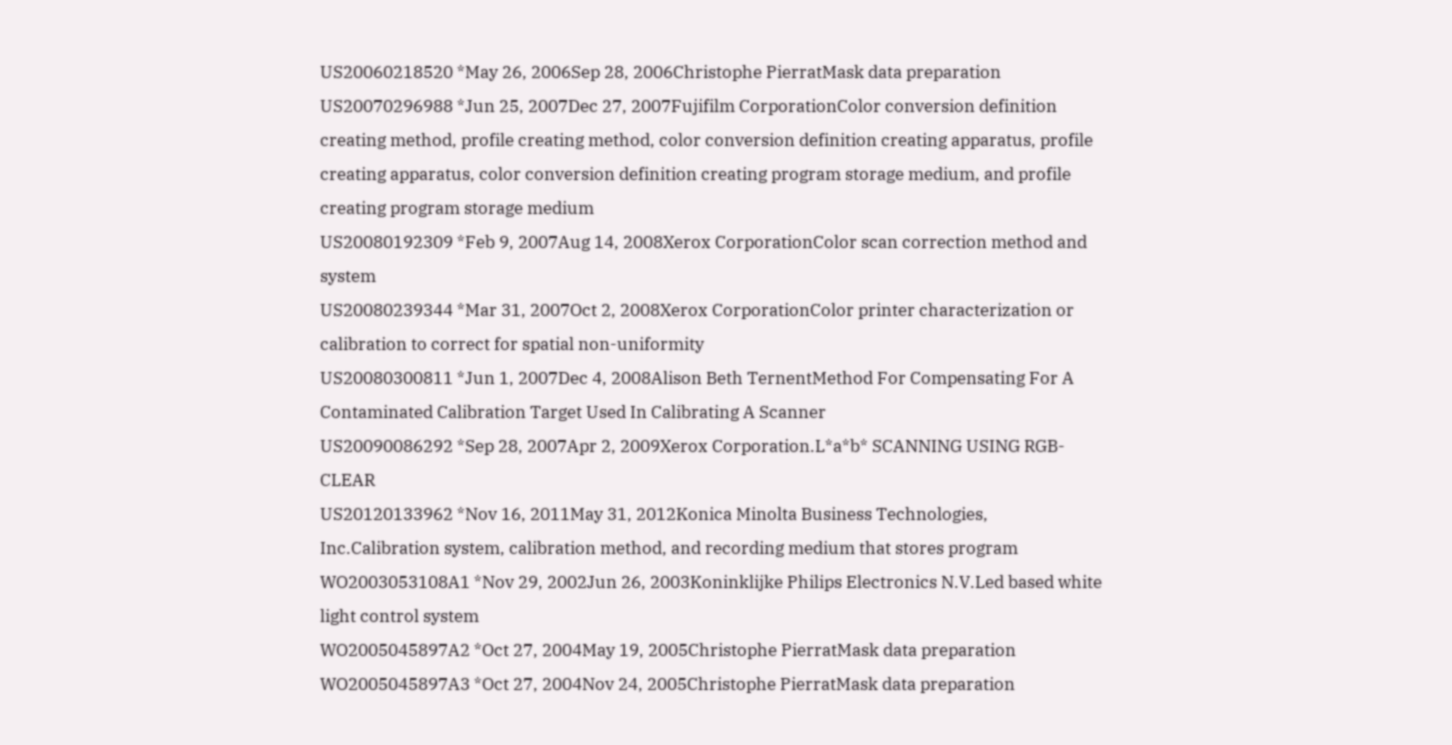US20060218520 *May 26, 2006Sep 28, 2006Christophe PierratMask data preparation
US20070296988 *Jun 25, 2007Dec 27, 2007Fujifilm CorporationColor conversion definition creating method, profile creating method, color conversion definition creating apparatus, profile creating apparatus, color conversion definition creating program storage medium, and profile creating program storage medium
US20080192309 *Feb 9, 2007Aug 14, 2008Xerox CorporationColor scan correction method and system
US20080239344 *Mar 31, 2007Oct 2, 2008Xerox CorporationColor printer characterization or calibration to correct for spatial non-uniformity
US20080300811 *Jun 1, 2007Dec 4, 2008Alison Beth TernentMethod For Compensating For A Contaminated Calibration Target Used In Calibrating A Scanner
US20090086292 *Sep 28, 2007Apr 2, 2009Xerox Corporation.L*a*b* SCANNING USING RGB-CLEAR
US20120133962 *Nov 16, 2011May 31, 2012Konica Minolta Business Technologies, Inc.Calibration system, calibration method, and recording medium that stores program
WO2003053108A1 *Nov 29, 2002Jun 26, 2003Koninklijke Philips Electronics N.V.Led based white light control system
WO2005045897A2 *Oct 27, 2004May 19, 2005Christophe PierratMask data preparation
WO2005045897A3 *Oct 27, 2004Nov 24, 2005Christophe PierratMask data preparation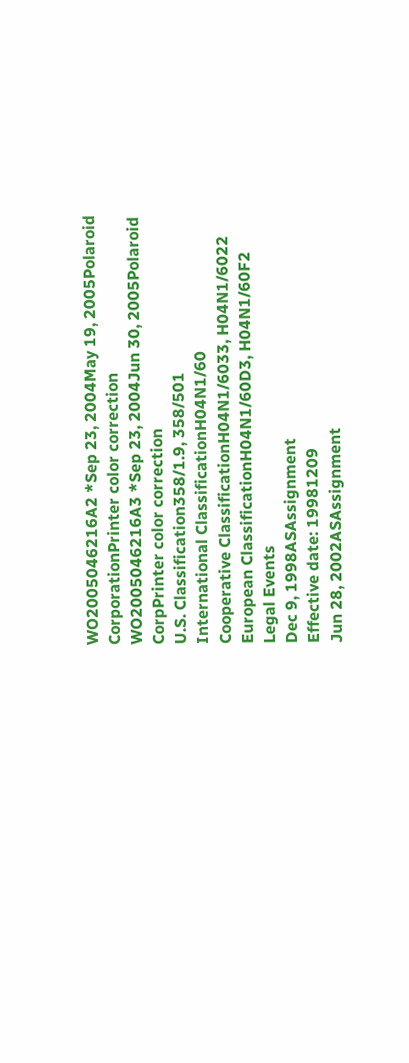WO2005046216A2 *Sep 23, 2004May 19, 2005Polaroid CorporationPrinter color correction
WO2005046216A3 *Sep 23, 2004Jun 30, 2005Polaroid CorpPrinter color correction
U.S. Classification358/1.9, 358/501
International ClassificationH04N1/60
Cooperative ClassificationH04N1/6033, H04N1/6022
European ClassificationH04N1/60D3, H04N1/60F2
Legal Events
Dec 9, 1998ASAssignment
Effective date: 19981209
Jun 28, 2002ASAssignment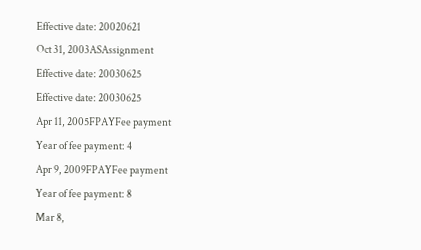Effective date: 20020621
Oct 31, 2003ASAssignment
Effective date: 20030625
Effective date: 20030625
Apr 11, 2005FPAYFee payment
Year of fee payment: 4
Apr 9, 2009FPAYFee payment
Year of fee payment: 8
Mar 8,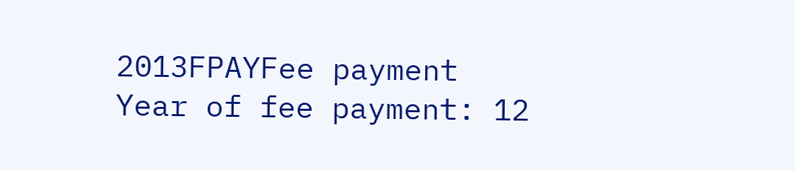2013FPAYFee payment
Year of fee payment: 12